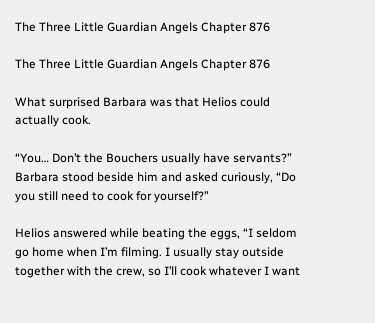The Three Little Guardian Angels Chapter 876

The Three Little Guardian Angels Chapter 876

What surprised Barbara was that Helios could actually cook.

“You… Don’t the Bouchers usually have servants?” Barbara stood beside him and asked curiously, “Do you still need to cook for yourself?”

Helios answered while beating the eggs, “I seldom go home when I’m filming. I usually stay outside together with the crew, so I’ll cook whatever I want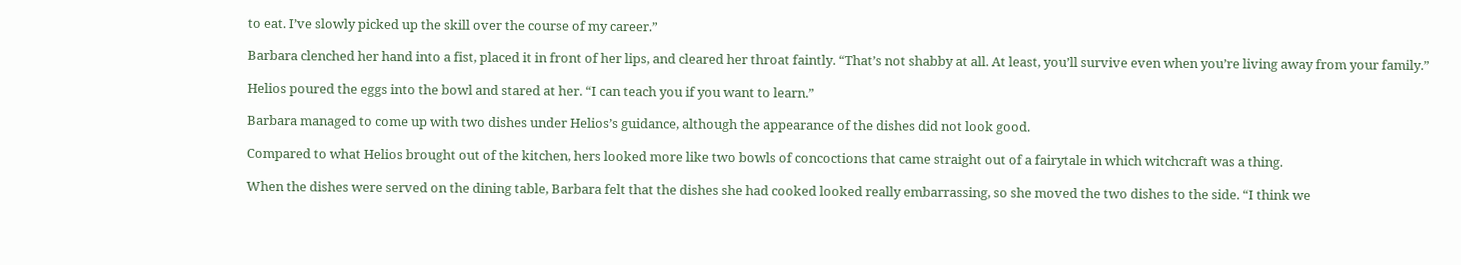to eat. I’ve slowly picked up the skill over the course of my career.”

Barbara clenched her hand into a fist, placed it in front of her lips, and cleared her throat faintly. “That’s not shabby at all. At least, you’ll survive even when you’re living away from your family.”

Helios poured the eggs into the bowl and stared at her. “I can teach you if you want to learn.”

Barbara managed to come up with two dishes under Helios’s guidance, although the appearance of the dishes did not look good.

Compared to what Helios brought out of the kitchen, hers looked more like two bowls of concoctions that came straight out of a fairytale in which witchcraft was a thing.

When the dishes were served on the dining table, Barbara felt that the dishes she had cooked looked really embarrassing, so she moved the two dishes to the side. “I think we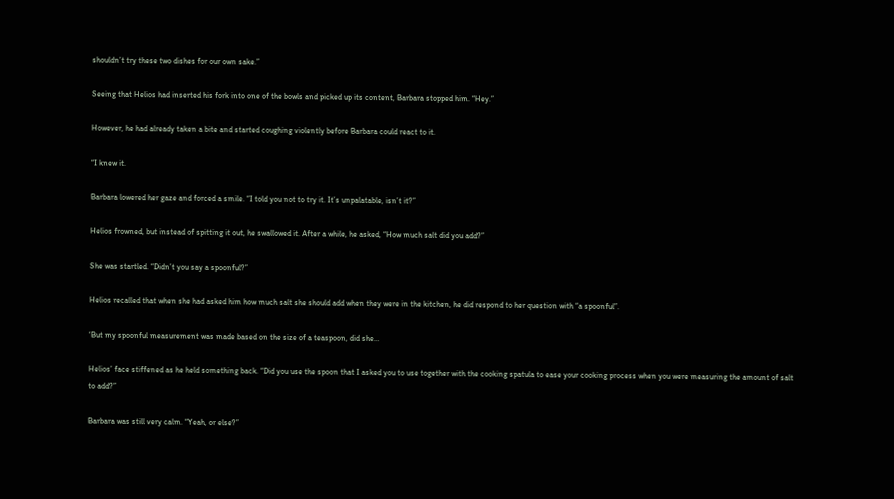shouldn’t try these two dishes for our own sake.”

Seeing that Helios had inserted his fork into one of the bowls and picked up its content, Barbara stopped him. “Hey.”

However, he had already taken a bite and started coughing violently before Barbara could react to it.

“I knew it.

Barbara lowered her gaze and forced a smile. “I told you not to try it. It’s unpalatable, isn’t it?”

Helios frowned, but instead of spitting it out, he swallowed it. After a while, he asked, “How much salt did you add?”

She was startled. “Didn’t you say a spoonful?”

Helios recalled that when she had asked him how much salt she should add when they were in the kitchen, he did respond to her question with “a spoonful”.

‘But my spoonful measurement was made based on the size of a teaspoon, did she…

Helios’ face stiffened as he held something back. “Did you use the spoon that I asked you to use together with the cooking spatula to ease your cooking process when you were measuring the amount of salt to add?”

Barbara was still very calm. “Yeah, or else?”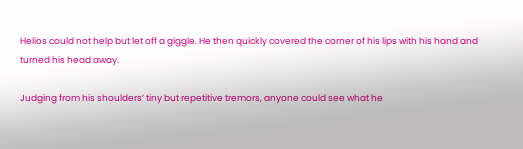Helios could not help but let off a giggle. He then quickly covered the corner of his lips with his hand and turned his head away.

Judging from his shoulders’ tiny but repetitive tremors, anyone could see what he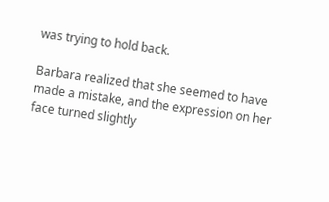was trying to hold back.

Barbara realized that she seemed to have made a mistake, and the expression on her face turned slightly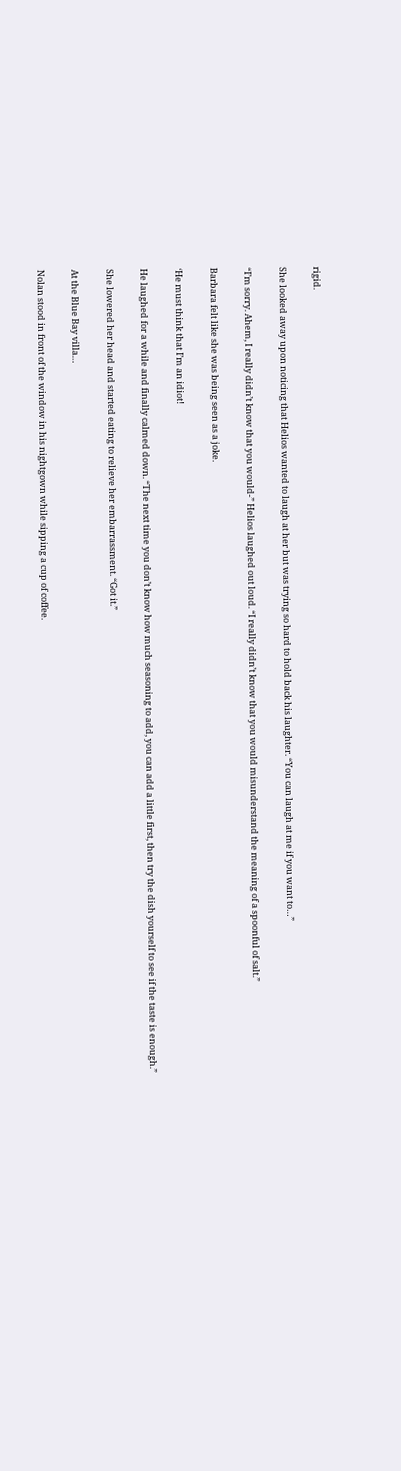rigid.

She looked away upon noticing that Helios wanted to laugh at her but was trying so hard to hold back his laughter. “You can laugh at me if you want to…”

“I’m sorry. Ahem, I really didn’t know that you would-” Helios laughed out loud. “I really didn’t know that you would misunderstand the meaning of a spoonful of salt.”

Barbara felt like she was being seen as a joke.

‘He must think that I’m an idiot!

He laughed for a while and finally calmed down. “The next time you don’t know how much seasoning to add, you can add a little first, then try the dish yourself to see if the taste is enough.”

She lowered her head and started eating to relieve her embarrassment. “Got it.”

At the Blue Bay villa…

Nolan stood in front of the window in his nightgown while sipping a cup of coffee.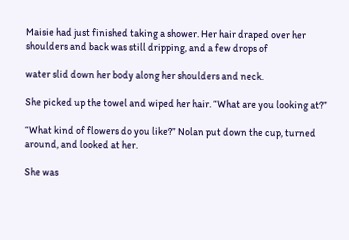Maisie had just finished taking a shower. Her hair draped over her shoulders and back was still dripping, and a few drops of

water slid down her body along her shoulders and neck.

She picked up the towel and wiped her hair. “What are you looking at?”

“What kind of flowers do you like?” Nolan put down the cup, turned around, and looked at her.

She was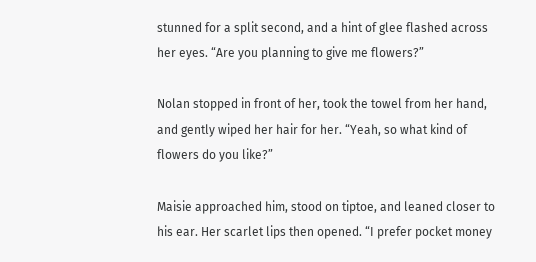stunned for a split second, and a hint of glee flashed across her eyes. “Are you planning to give me flowers?”

Nolan stopped in front of her, took the towel from her hand, and gently wiped her hair for her. “Yeah, so what kind of flowers do you like?”

Maisie approached him, stood on tiptoe, and leaned closer to his ear. Her scarlet lips then opened. “I prefer pocket money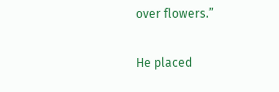over flowers.”

He placed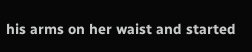his arms on her waist and started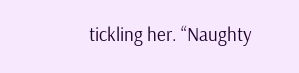tickling her. “Naughty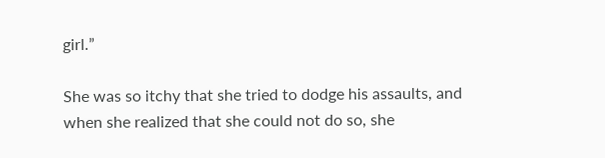girl.”

She was so itchy that she tried to dodge his assaults, and when she realized that she could not do so, she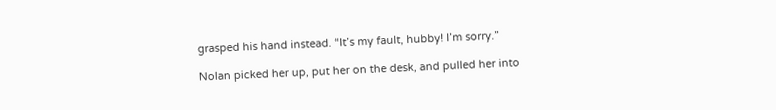grasped his hand instead. “It’s my fault, hubby! I’m sorry.”

Nolan picked her up, put her on the desk, and pulled her into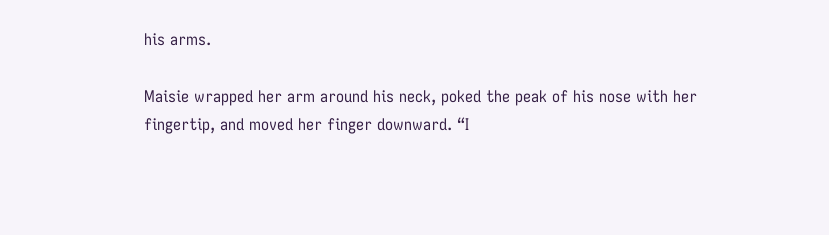his arms.

Maisie wrapped her arm around his neck, poked the peak of his nose with her fingertip, and moved her finger downward. “I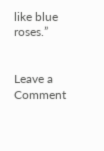like blue roses.”


Leave a Comment